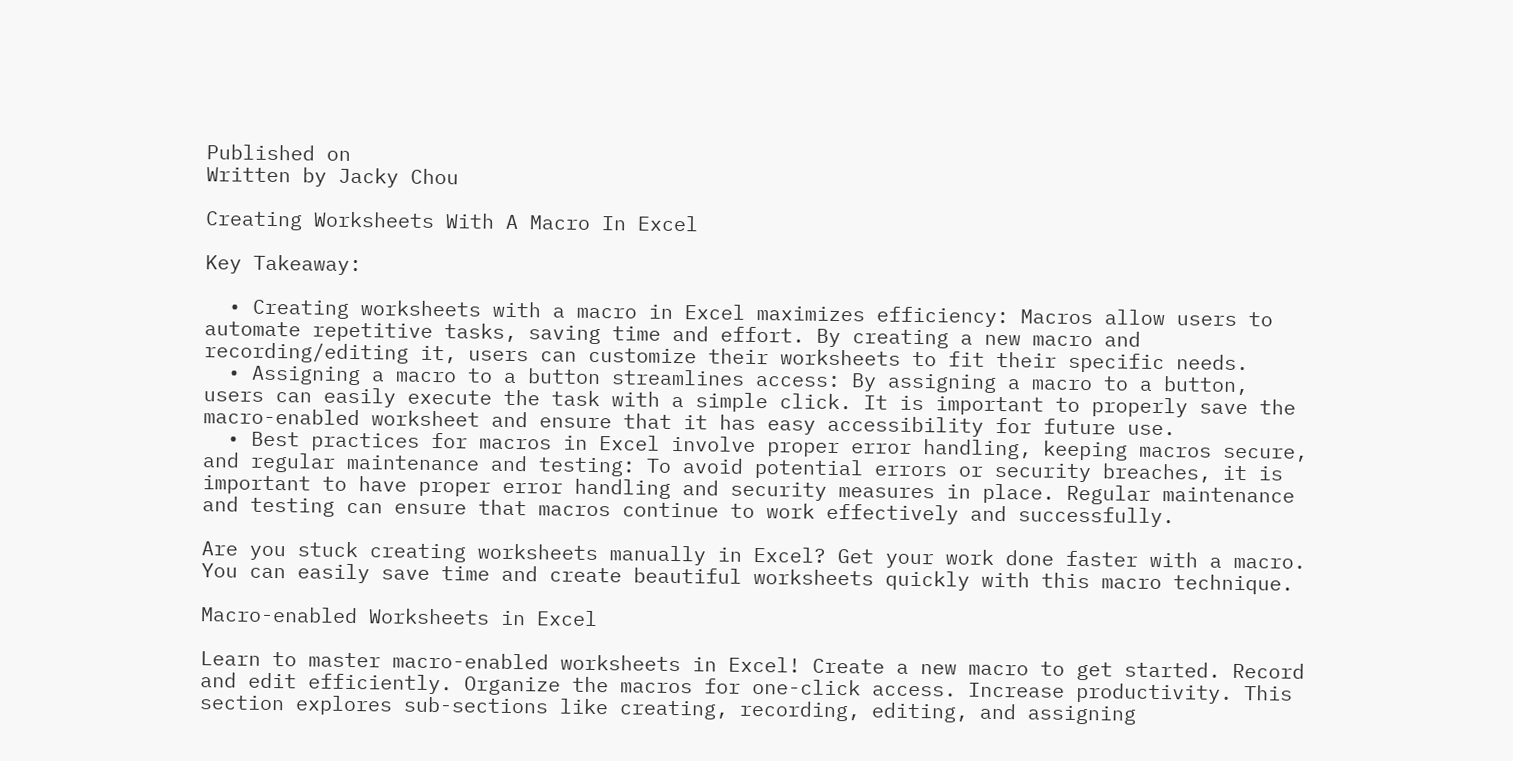Published on
Written by Jacky Chou

Creating Worksheets With A Macro In Excel

Key Takeaway:

  • Creating worksheets with a macro in Excel maximizes efficiency: Macros allow users to automate repetitive tasks, saving time and effort. By creating a new macro and recording/editing it, users can customize their worksheets to fit their specific needs.
  • Assigning a macro to a button streamlines access: By assigning a macro to a button, users can easily execute the task with a simple click. It is important to properly save the macro-enabled worksheet and ensure that it has easy accessibility for future use.
  • Best practices for macros in Excel involve proper error handling, keeping macros secure, and regular maintenance and testing: To avoid potential errors or security breaches, it is important to have proper error handling and security measures in place. Regular maintenance and testing can ensure that macros continue to work effectively and successfully.

Are you stuck creating worksheets manually in Excel? Get your work done faster with a macro. You can easily save time and create beautiful worksheets quickly with this macro technique.

Macro-enabled Worksheets in Excel

Learn to master macro-enabled worksheets in Excel! Create a new macro to get started. Record and edit efficiently. Organize the macros for one-click access. Increase productivity. This section explores sub-sections like creating, recording, editing, and assigning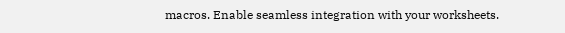macros. Enable seamless integration with your worksheets.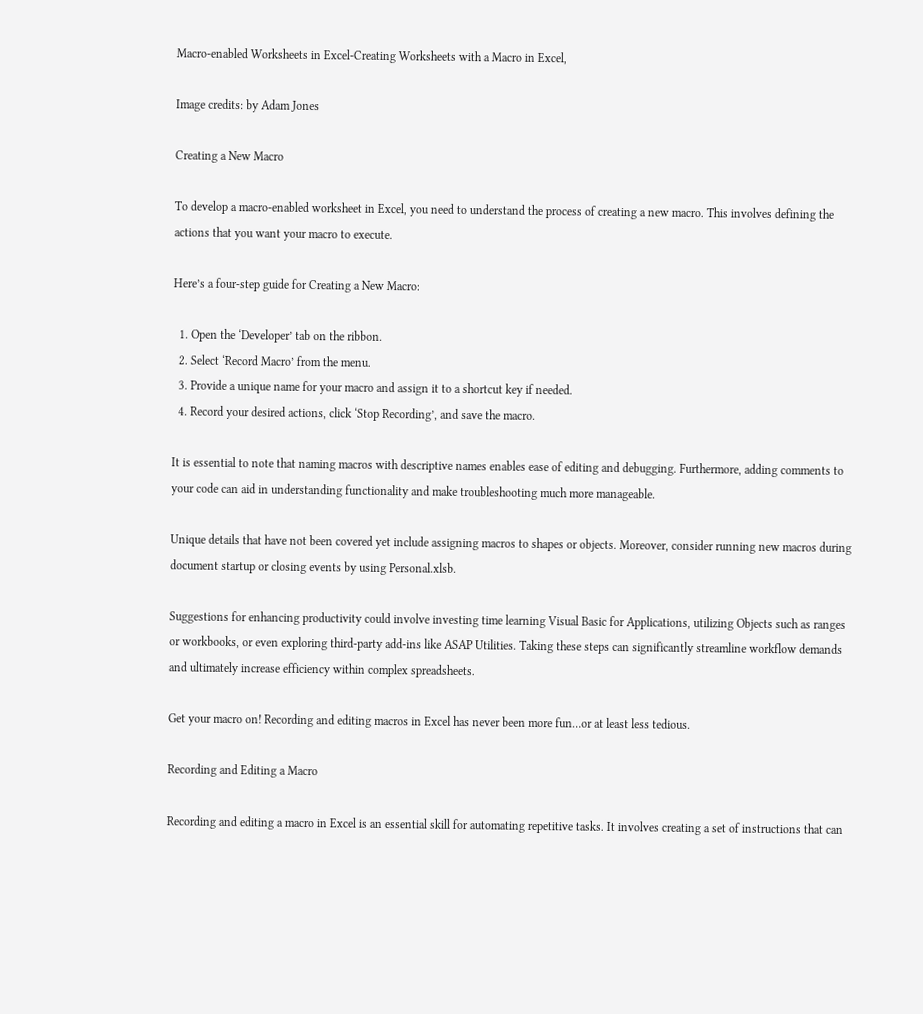Macro-enabled Worksheets in Excel-Creating Worksheets with a Macro in Excel,

Image credits: by Adam Jones

Creating a New Macro

To develop a macro-enabled worksheet in Excel, you need to understand the process of creating a new macro. This involves defining the actions that you want your macro to execute.

Here’s a four-step guide for Creating a New Macro:

  1. Open the ‘Developer’ tab on the ribbon.
  2. Select ‘Record Macro’ from the menu.
  3. Provide a unique name for your macro and assign it to a shortcut key if needed.
  4. Record your desired actions, click ‘Stop Recording’, and save the macro.

It is essential to note that naming macros with descriptive names enables ease of editing and debugging. Furthermore, adding comments to your code can aid in understanding functionality and make troubleshooting much more manageable.

Unique details that have not been covered yet include assigning macros to shapes or objects. Moreover, consider running new macros during document startup or closing events by using Personal.xlsb.

Suggestions for enhancing productivity could involve investing time learning Visual Basic for Applications, utilizing Objects such as ranges or workbooks, or even exploring third-party add-ins like ASAP Utilities. Taking these steps can significantly streamline workflow demands and ultimately increase efficiency within complex spreadsheets.

Get your macro on! Recording and editing macros in Excel has never been more fun…or at least less tedious.

Recording and Editing a Macro

Recording and editing a macro in Excel is an essential skill for automating repetitive tasks. It involves creating a set of instructions that can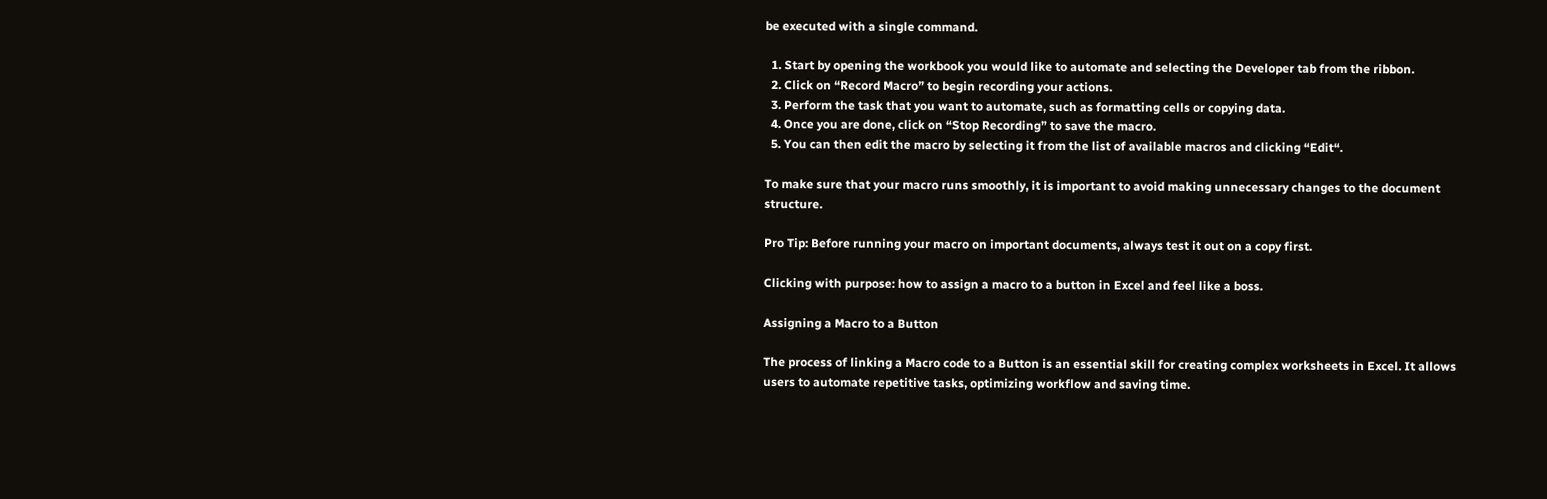be executed with a single command.

  1. Start by opening the workbook you would like to automate and selecting the Developer tab from the ribbon.
  2. Click on “Record Macro” to begin recording your actions.
  3. Perform the task that you want to automate, such as formatting cells or copying data.
  4. Once you are done, click on “Stop Recording” to save the macro.
  5. You can then edit the macro by selecting it from the list of available macros and clicking “Edit“.

To make sure that your macro runs smoothly, it is important to avoid making unnecessary changes to the document structure.

Pro Tip: Before running your macro on important documents, always test it out on a copy first.

Clicking with purpose: how to assign a macro to a button in Excel and feel like a boss.

Assigning a Macro to a Button

The process of linking a Macro code to a Button is an essential skill for creating complex worksheets in Excel. It allows users to automate repetitive tasks, optimizing workflow and saving time.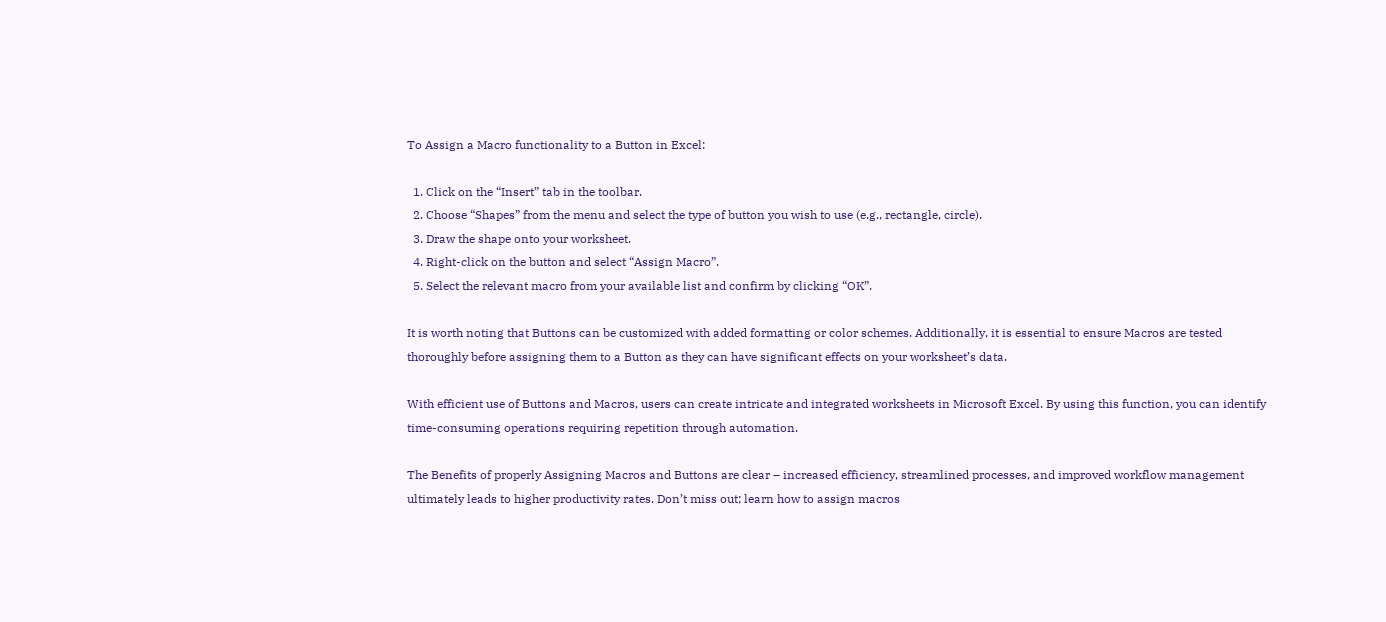To Assign a Macro functionality to a Button in Excel:

  1. Click on the “Insert” tab in the toolbar.
  2. Choose “Shapes” from the menu and select the type of button you wish to use (e.g., rectangle, circle).
  3. Draw the shape onto your worksheet.
  4. Right-click on the button and select “Assign Macro”.
  5. Select the relevant macro from your available list and confirm by clicking “OK”.

It is worth noting that Buttons can be customized with added formatting or color schemes. Additionally, it is essential to ensure Macros are tested thoroughly before assigning them to a Button as they can have significant effects on your worksheet’s data.

With efficient use of Buttons and Macros, users can create intricate and integrated worksheets in Microsoft Excel. By using this function, you can identify time-consuming operations requiring repetition through automation.

The Benefits of properly Assigning Macros and Buttons are clear – increased efficiency, streamlined processes, and improved workflow management ultimately leads to higher productivity rates. Don’t miss out; learn how to assign macros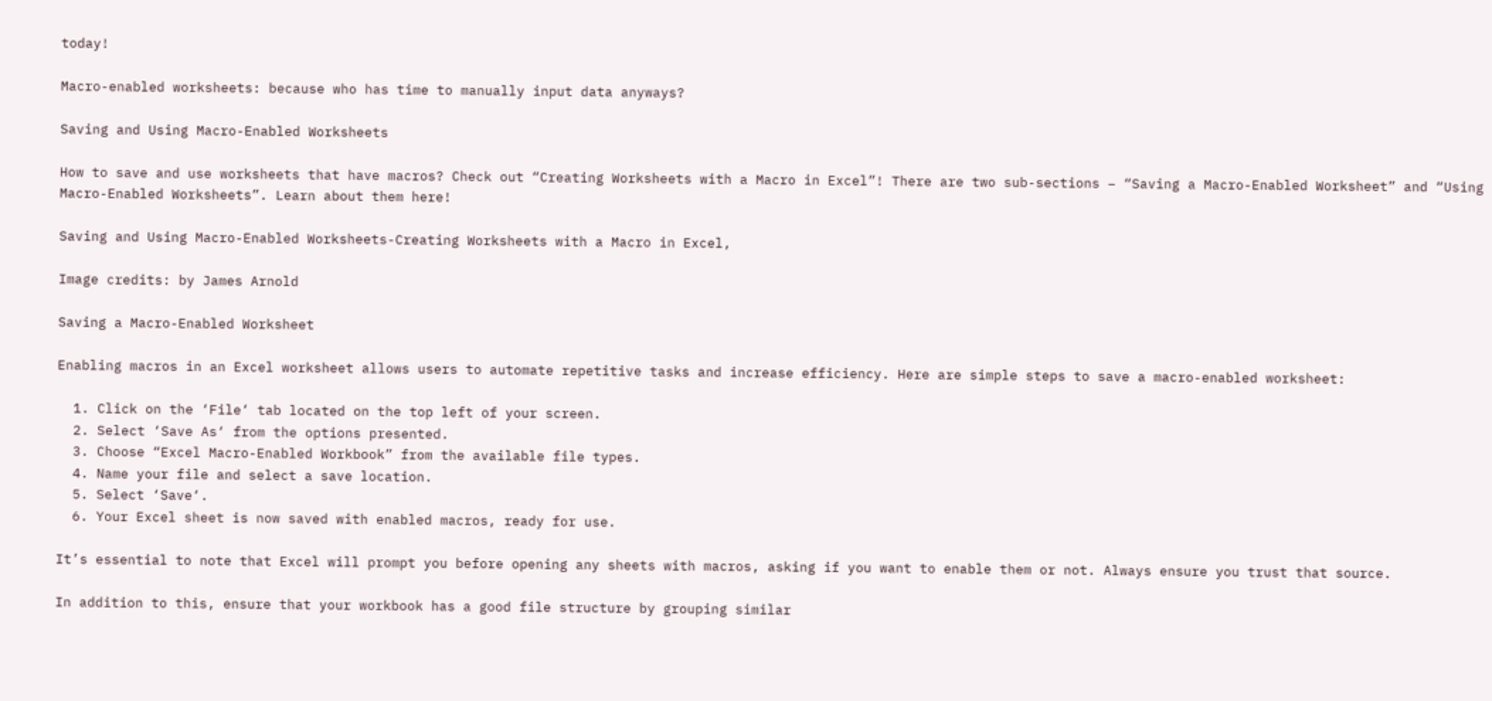today!

Macro-enabled worksheets: because who has time to manually input data anyways?

Saving and Using Macro-Enabled Worksheets

How to save and use worksheets that have macros? Check out “Creating Worksheets with a Macro in Excel”! There are two sub-sections – “Saving a Macro-Enabled Worksheet” and “Using Macro-Enabled Worksheets”. Learn about them here!

Saving and Using Macro-Enabled Worksheets-Creating Worksheets with a Macro in Excel,

Image credits: by James Arnold

Saving a Macro-Enabled Worksheet

Enabling macros in an Excel worksheet allows users to automate repetitive tasks and increase efficiency. Here are simple steps to save a macro-enabled worksheet:

  1. Click on the ‘File‘ tab located on the top left of your screen.
  2. Select ‘Save As‘ from the options presented.
  3. Choose “Excel Macro-Enabled Workbook” from the available file types.
  4. Name your file and select a save location.
  5. Select ‘Save‘.
  6. Your Excel sheet is now saved with enabled macros, ready for use.

It’s essential to note that Excel will prompt you before opening any sheets with macros, asking if you want to enable them or not. Always ensure you trust that source.

In addition to this, ensure that your workbook has a good file structure by grouping similar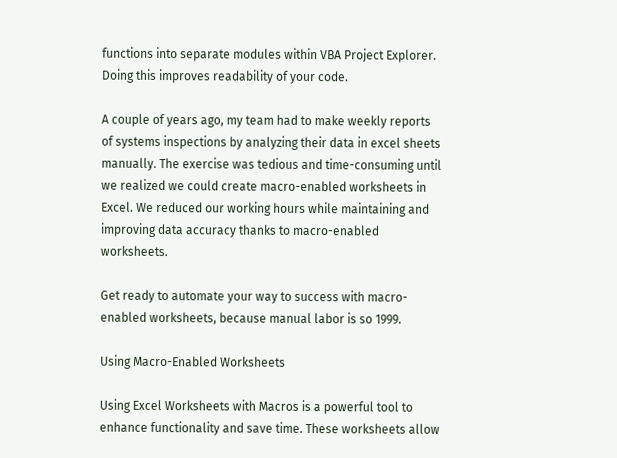functions into separate modules within VBA Project Explorer. Doing this improves readability of your code.

A couple of years ago, my team had to make weekly reports of systems inspections by analyzing their data in excel sheets manually. The exercise was tedious and time-consuming until we realized we could create macro-enabled worksheets in Excel. We reduced our working hours while maintaining and improving data accuracy thanks to macro-enabled worksheets.

Get ready to automate your way to success with macro-enabled worksheets, because manual labor is so 1999.

Using Macro-Enabled Worksheets

Using Excel Worksheets with Macros is a powerful tool to enhance functionality and save time. These worksheets allow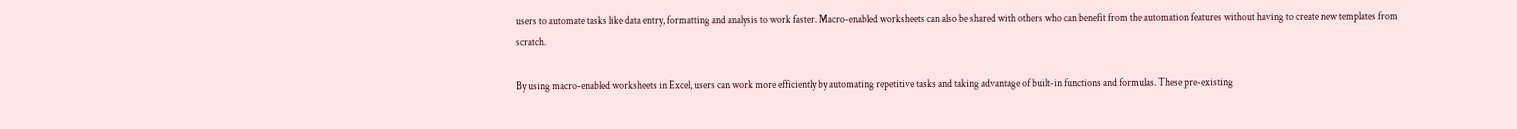users to automate tasks like data entry, formatting and analysis to work faster. Macro-enabled worksheets can also be shared with others who can benefit from the automation features without having to create new templates from scratch.

By using macro-enabled worksheets in Excel, users can work more efficiently by automating repetitive tasks and taking advantage of built-in functions and formulas. These pre-existing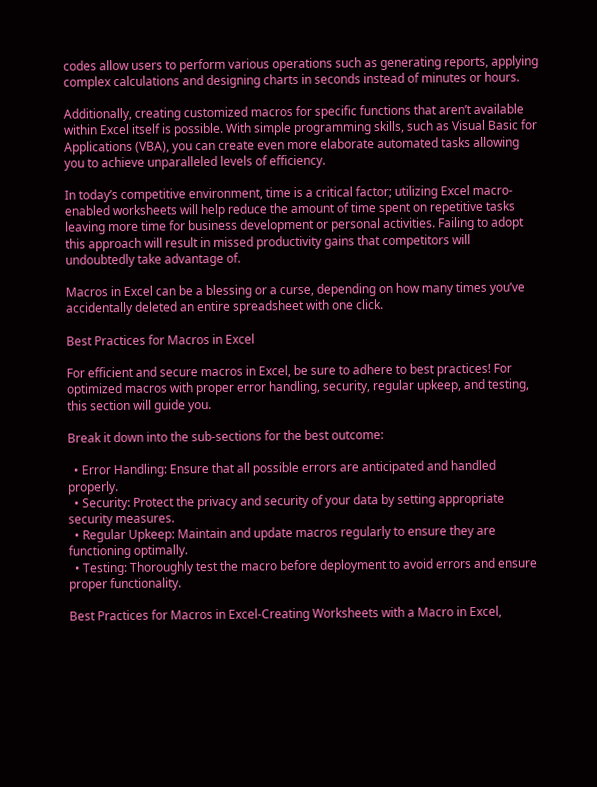codes allow users to perform various operations such as generating reports, applying complex calculations and designing charts in seconds instead of minutes or hours.

Additionally, creating customized macros for specific functions that aren’t available within Excel itself is possible. With simple programming skills, such as Visual Basic for Applications (VBA), you can create even more elaborate automated tasks allowing you to achieve unparalleled levels of efficiency.

In today’s competitive environment, time is a critical factor; utilizing Excel macro-enabled worksheets will help reduce the amount of time spent on repetitive tasks leaving more time for business development or personal activities. Failing to adopt this approach will result in missed productivity gains that competitors will undoubtedly take advantage of.

Macros in Excel can be a blessing or a curse, depending on how many times you’ve accidentally deleted an entire spreadsheet with one click.

Best Practices for Macros in Excel

For efficient and secure macros in Excel, be sure to adhere to best practices! For optimized macros with proper error handling, security, regular upkeep, and testing, this section will guide you.

Break it down into the sub-sections for the best outcome:

  • Error Handling: Ensure that all possible errors are anticipated and handled properly.
  • Security: Protect the privacy and security of your data by setting appropriate security measures.
  • Regular Upkeep: Maintain and update macros regularly to ensure they are functioning optimally.
  • Testing: Thoroughly test the macro before deployment to avoid errors and ensure proper functionality.

Best Practices for Macros in Excel-Creating Worksheets with a Macro in Excel,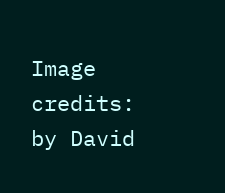Image credits: by David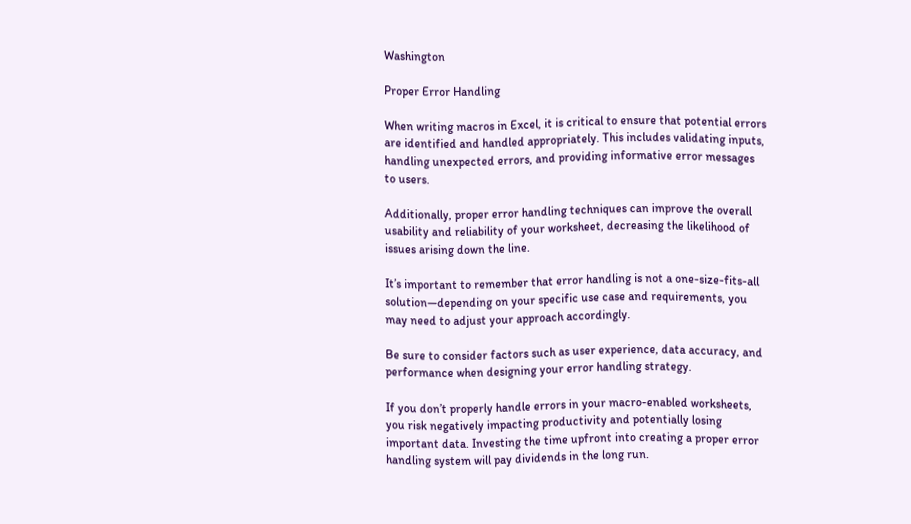Washington

Proper Error Handling

When writing macros in Excel, it is critical to ensure that potential errors are identified and handled appropriately. This includes validating inputs, handling unexpected errors, and providing informative error messages to users.

Additionally, proper error handling techniques can improve the overall usability and reliability of your worksheet, decreasing the likelihood of issues arising down the line.

It’s important to remember that error handling is not a one-size-fits-all solution—depending on your specific use case and requirements, you may need to adjust your approach accordingly.

Be sure to consider factors such as user experience, data accuracy, and performance when designing your error handling strategy.

If you don’t properly handle errors in your macro-enabled worksheets, you risk negatively impacting productivity and potentially losing important data. Investing the time upfront into creating a proper error handling system will pay dividends in the long run.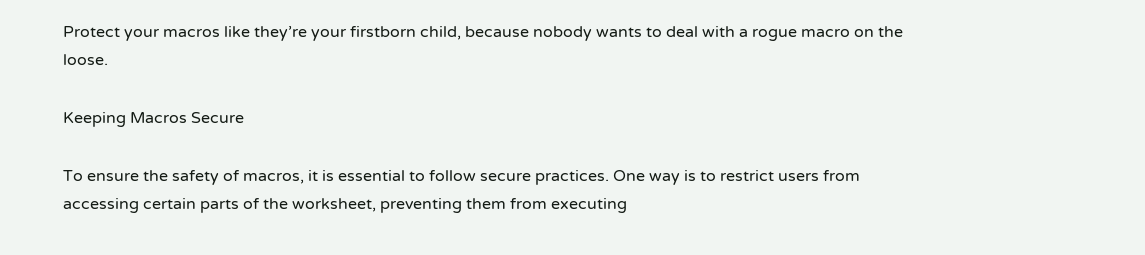Protect your macros like they’re your firstborn child, because nobody wants to deal with a rogue macro on the loose.

Keeping Macros Secure

To ensure the safety of macros, it is essential to follow secure practices. One way is to restrict users from accessing certain parts of the worksheet, preventing them from executing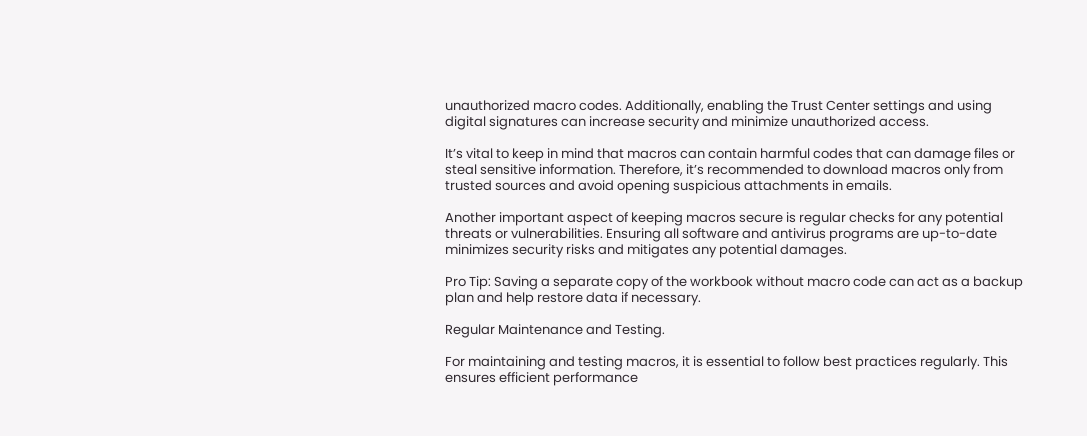unauthorized macro codes. Additionally, enabling the Trust Center settings and using digital signatures can increase security and minimize unauthorized access.

It’s vital to keep in mind that macros can contain harmful codes that can damage files or steal sensitive information. Therefore, it’s recommended to download macros only from trusted sources and avoid opening suspicious attachments in emails.

Another important aspect of keeping macros secure is regular checks for any potential threats or vulnerabilities. Ensuring all software and antivirus programs are up-to-date minimizes security risks and mitigates any potential damages.

Pro Tip: Saving a separate copy of the workbook without macro code can act as a backup plan and help restore data if necessary.

Regular Maintenance and Testing.

For maintaining and testing macros, it is essential to follow best practices regularly. This ensures efficient performance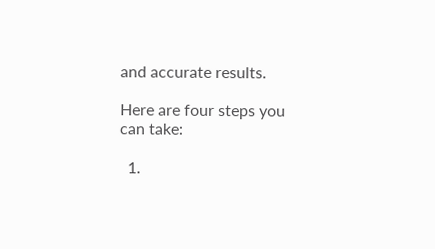and accurate results.

Here are four steps you can take:

  1.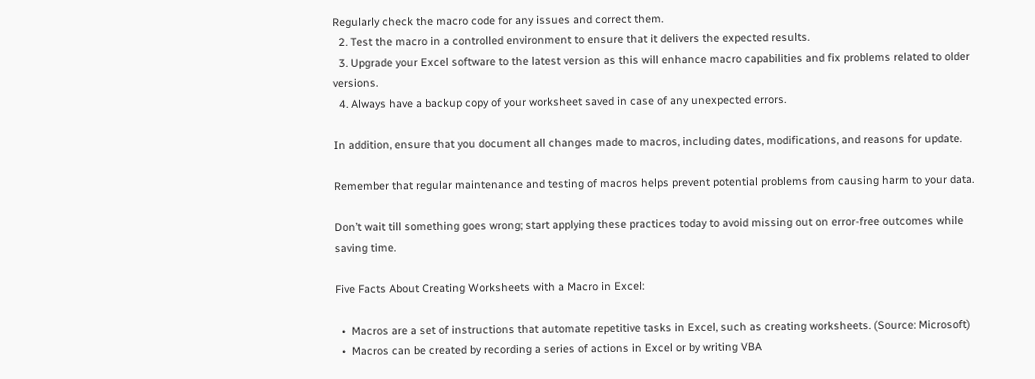Regularly check the macro code for any issues and correct them.
  2. Test the macro in a controlled environment to ensure that it delivers the expected results.
  3. Upgrade your Excel software to the latest version as this will enhance macro capabilities and fix problems related to older versions.
  4. Always have a backup copy of your worksheet saved in case of any unexpected errors.

In addition, ensure that you document all changes made to macros, including dates, modifications, and reasons for update.

Remember that regular maintenance and testing of macros helps prevent potential problems from causing harm to your data.

Don’t wait till something goes wrong; start applying these practices today to avoid missing out on error-free outcomes while saving time.

Five Facts About Creating Worksheets with a Macro in Excel:

  •  Macros are a set of instructions that automate repetitive tasks in Excel, such as creating worksheets. (Source: Microsoft)
  •  Macros can be created by recording a series of actions in Excel or by writing VBA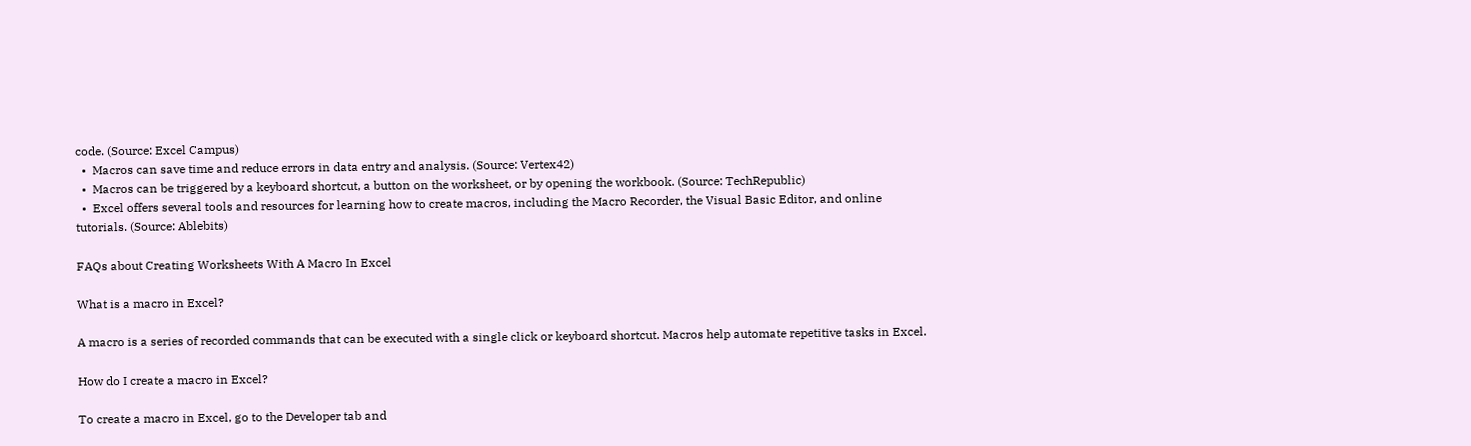code. (Source: Excel Campus)
  •  Macros can save time and reduce errors in data entry and analysis. (Source: Vertex42)
  •  Macros can be triggered by a keyboard shortcut, a button on the worksheet, or by opening the workbook. (Source: TechRepublic)
  •  Excel offers several tools and resources for learning how to create macros, including the Macro Recorder, the Visual Basic Editor, and online tutorials. (Source: Ablebits)

FAQs about Creating Worksheets With A Macro In Excel

What is a macro in Excel?

A macro is a series of recorded commands that can be executed with a single click or keyboard shortcut. Macros help automate repetitive tasks in Excel.

How do I create a macro in Excel?

To create a macro in Excel, go to the Developer tab and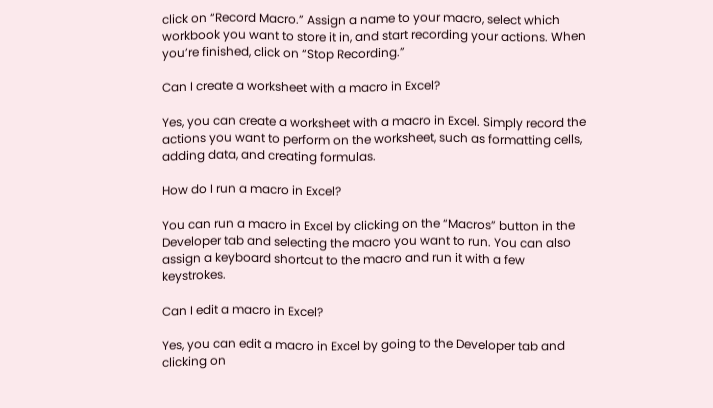click on “Record Macro.” Assign a name to your macro, select which workbook you want to store it in, and start recording your actions. When you’re finished, click on “Stop Recording.”

Can I create a worksheet with a macro in Excel?

Yes, you can create a worksheet with a macro in Excel. Simply record the actions you want to perform on the worksheet, such as formatting cells, adding data, and creating formulas.

How do I run a macro in Excel?

You can run a macro in Excel by clicking on the “Macros” button in the Developer tab and selecting the macro you want to run. You can also assign a keyboard shortcut to the macro and run it with a few keystrokes.

Can I edit a macro in Excel?

Yes, you can edit a macro in Excel by going to the Developer tab and clicking on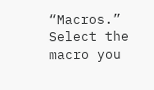“Macros.” Select the macro you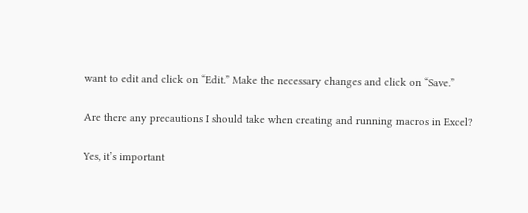want to edit and click on “Edit.” Make the necessary changes and click on “Save.”

Are there any precautions I should take when creating and running macros in Excel?

Yes, it’s important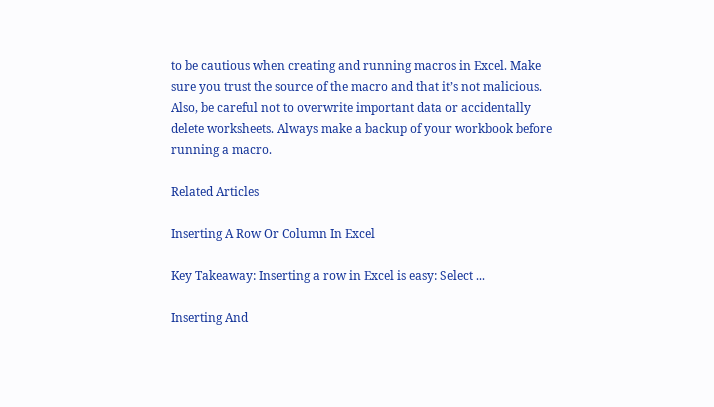to be cautious when creating and running macros in Excel. Make sure you trust the source of the macro and that it’s not malicious. Also, be careful not to overwrite important data or accidentally delete worksheets. Always make a backup of your workbook before running a macro.

Related Articles

Inserting A Row Or Column In Excel

Key Takeaway: Inserting a row in Excel is easy: Select ...

Inserting And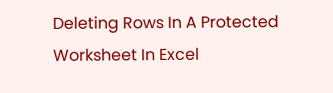Deleting Rows In A Protected Worksheet In Excel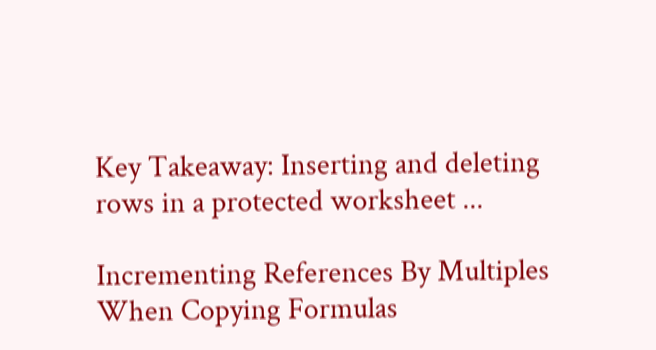Key Takeaway: Inserting and deleting rows in a protected worksheet ...

Incrementing References By Multiples When Copying Formulas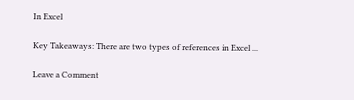In Excel

Key Takeaways: There are two types of references in Excel ...

Leave a Comment